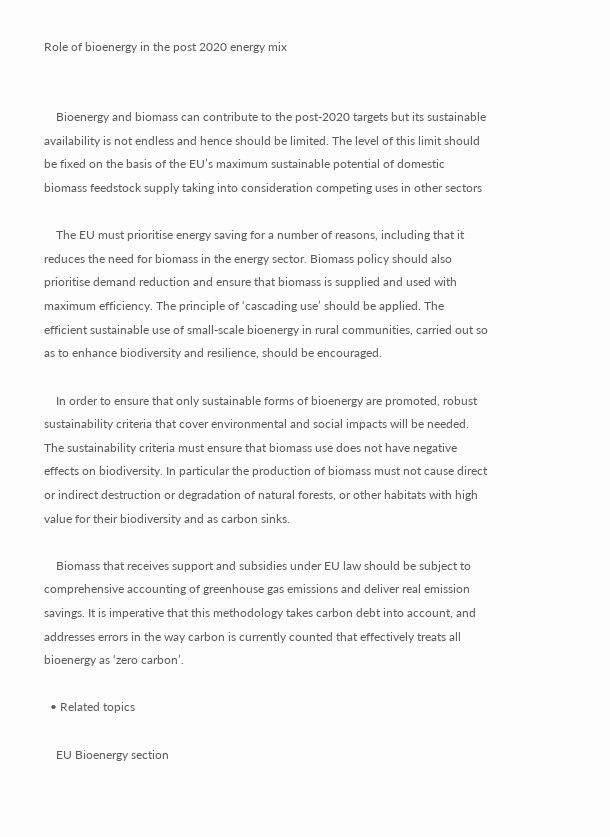Role of bioenergy in the post 2020 energy mix


    Bioenergy and biomass can contribute to the post-2020 targets but its sustainable availability is not endless and hence should be limited. The level of this limit should be fixed on the basis of the EU’s maximum sustainable potential of domestic biomass feedstock supply taking into consideration competing uses in other sectors

    The EU must prioritise energy saving for a number of reasons, including that it reduces the need for biomass in the energy sector. Biomass policy should also prioritise demand reduction and ensure that biomass is supplied and used with maximum efficiency. The principle of ‘cascading use’ should be applied. The efficient sustainable use of small-scale bioenergy in rural communities, carried out so as to enhance biodiversity and resilience, should be encouraged.

    In order to ensure that only sustainable forms of bioenergy are promoted, robust sustainability criteria that cover environmental and social impacts will be needed. The sustainability criteria must ensure that biomass use does not have negative effects on biodiversity. In particular the production of biomass must not cause direct or indirect destruction or degradation of natural forests, or other habitats with high value for their biodiversity and as carbon sinks.

    Biomass that receives support and subsidies under EU law should be subject to comprehensive accounting of greenhouse gas emissions and deliver real emission savings. It is imperative that this methodology takes carbon debt into account, and addresses errors in the way carbon is currently counted that effectively treats all bioenergy as ‘zero carbon’.

  • Related topics

    EU Bioenergy section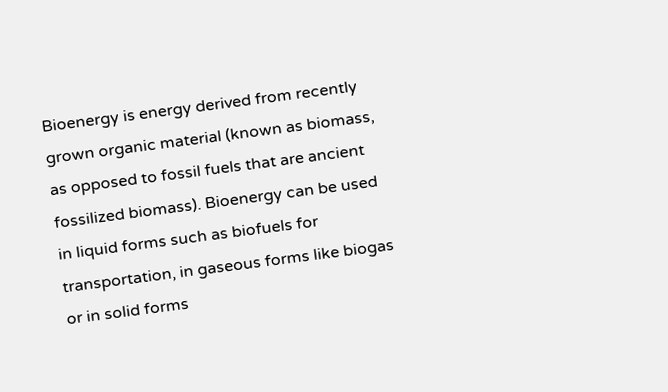Bioenergy is energy derived from recently grown organic material (known as biomass, as opposed to fossil fuels that are ancient fossilized biomass). Bioenergy can be used in liquid forms such as biofuels for transportation, in gaseous forms like biogas or in solid forms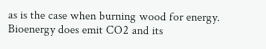as is the case when burning wood for energy. Bioenergy does emit CO2 and its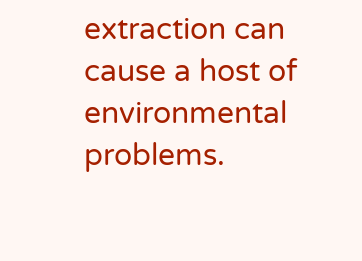extraction can cause a host of environmental problems.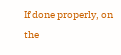If done properly, on the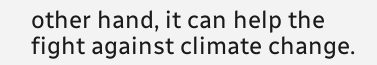other hand, it can help the fight against climate change.